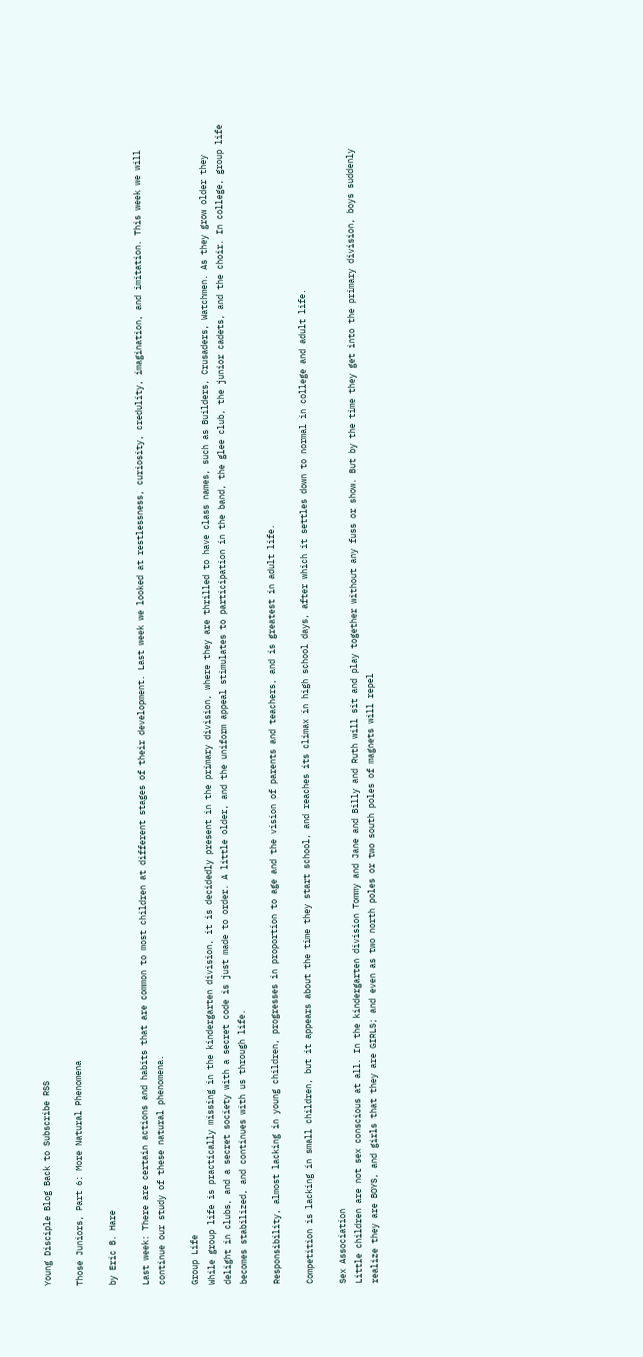Young Disciple Blog Back to Subscribe RSS

Those Juniors, Part 6: More Natural Phenomena

by Eric B. Hare

Last week: There are certain actions and habits that are common to most children at different stages of their development. Last week we looked at restlessness, curiosity, credulity, imagination, and imitation. This week we will continue our study of these natural phenomena.

Group Life
While group life is practically missing in the kindergarten division, it is decidedly present in the primary division, where they are thrilled to have class names, such as Builders, Crusaders, Watchmen. As they grow older they delight in clubs, and a secret society with a secret code is just made to order. A little older, and the uniform appeal stimulates to participation in the band, the glee club, the junior cadets, and the choir. In college, group life becomes stabilized, and continues with us through life.

Responsibility, almost lacking in young children, progresses in proportion to age and the vision of parents and teachers, and is greatest in adult life.

Competition is lacking in small children, but it appears about the time they start school, and reaches its climax in high school days, after which it settles down to normal in college and adult life.

Sex Association
Little children are not sex conscious at all. In the kindergarten division Tommy and Jane and Billy and Ruth will sit and play together without any fuss or show. But by the time they get into the primary division, boys suddenly realize they are BOYS, and girls that they are GIRLS; and even as two north poles or two south poles of magnets will repel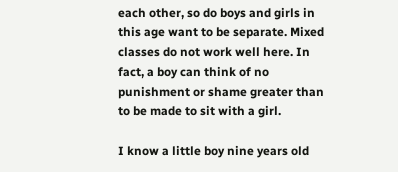each other, so do boys and girls in this age want to be separate. Mixed classes do not work well here. In fact, a boy can think of no punishment or shame greater than to be made to sit with a girl.

I know a little boy nine years old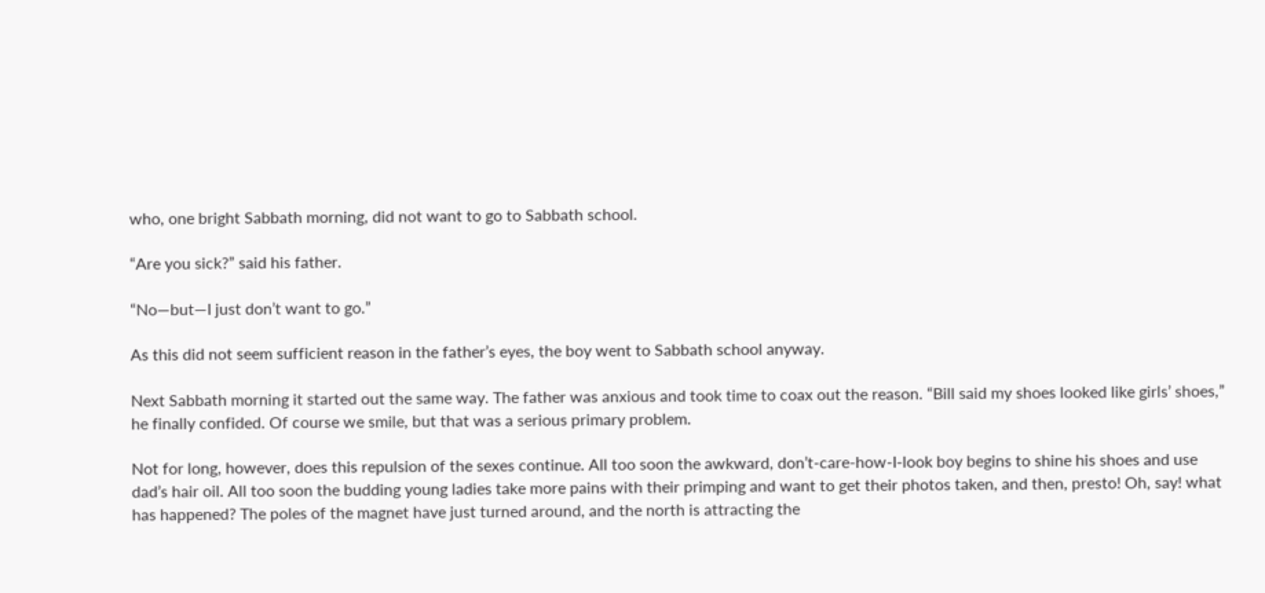who, one bright Sabbath morning, did not want to go to Sabbath school.

“Are you sick?” said his father.

“No—but—I just don’t want to go.”

As this did not seem sufficient reason in the father’s eyes, the boy went to Sabbath school anyway.

Next Sabbath morning it started out the same way. The father was anxious and took time to coax out the reason. “Bill said my shoes looked like girls’ shoes,” he finally confided. Of course we smile, but that was a serious primary problem.

Not for long, however, does this repulsion of the sexes continue. All too soon the awkward, don’t-care-how-I-look boy begins to shine his shoes and use dad’s hair oil. All too soon the budding young ladies take more pains with their primping and want to get their photos taken, and then, presto! Oh, say! what has happened? The poles of the magnet have just turned around, and the north is attracting the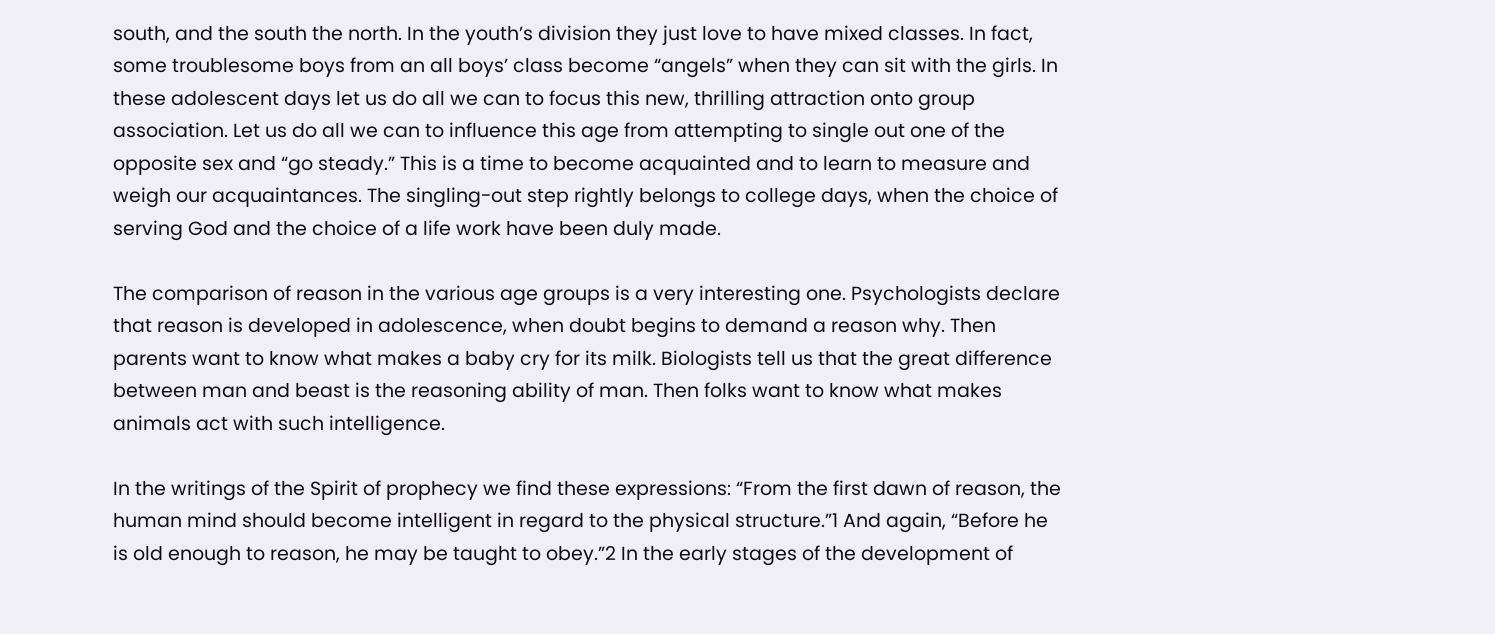south, and the south the north. In the youth’s division they just love to have mixed classes. In fact, some troublesome boys from an all boys’ class become “angels” when they can sit with the girls. In these adolescent days let us do all we can to focus this new, thrilling attraction onto group association. Let us do all we can to influence this age from attempting to single out one of the opposite sex and “go steady.” This is a time to become acquainted and to learn to measure and weigh our acquaintances. The singling-out step rightly belongs to college days, when the choice of serving God and the choice of a life work have been duly made.

The comparison of reason in the various age groups is a very interesting one. Psychologists declare that reason is developed in adolescence, when doubt begins to demand a reason why. Then parents want to know what makes a baby cry for its milk. Biologists tell us that the great difference between man and beast is the reasoning ability of man. Then folks want to know what makes animals act with such intelligence.

In the writings of the Spirit of prophecy we find these expressions: “From the first dawn of reason, the human mind should become intelligent in regard to the physical structure.”1 And again, “Before he is old enough to reason, he may be taught to obey.”2 In the early stages of the development of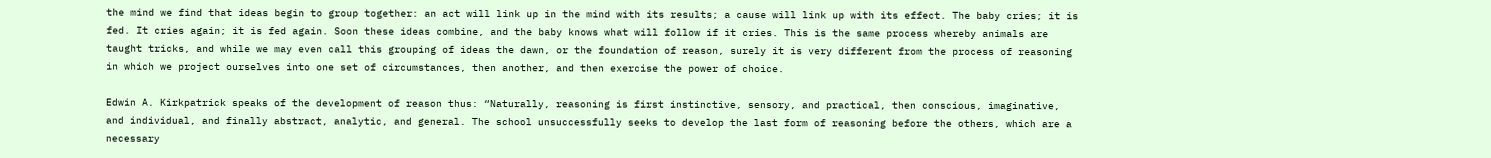the mind we find that ideas begin to group together: an act will link up in the mind with its results; a cause will link up with its effect. The baby cries; it is fed. It cries again; it is fed again. Soon these ideas combine, and the baby knows what will follow if it cries. This is the same process whereby animals are taught tricks, and while we may even call this grouping of ideas the dawn, or the foundation of reason, surely it is very different from the process of reasoning in which we project ourselves into one set of circumstances, then another, and then exercise the power of choice.

Edwin A. Kirkpatrick speaks of the development of reason thus: “Naturally, reasoning is first instinctive, sensory, and practical, then conscious, imaginative, and individual, and finally abstract, analytic, and general. The school unsuccessfully seeks to develop the last form of reasoning before the others, which are a necessary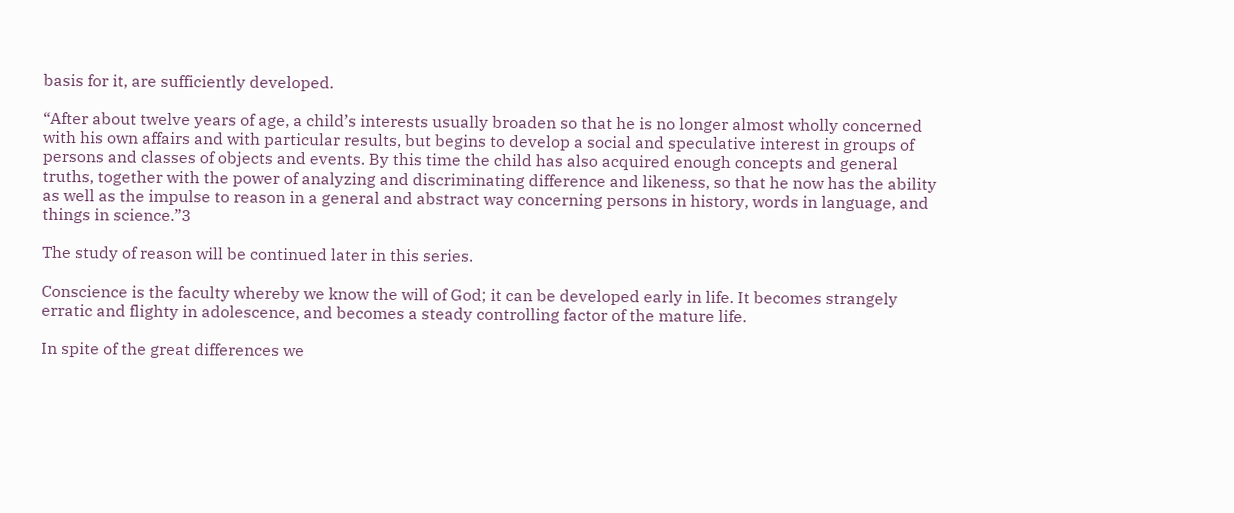basis for it, are sufficiently developed.

“After about twelve years of age, a child’s interests usually broaden so that he is no longer almost wholly concerned with his own affairs and with particular results, but begins to develop a social and speculative interest in groups of persons and classes of objects and events. By this time the child has also acquired enough concepts and general truths, together with the power of analyzing and discriminating difference and likeness, so that he now has the ability as well as the impulse to reason in a general and abstract way concerning persons in history, words in language, and things in science.”3

The study of reason will be continued later in this series.

Conscience is the faculty whereby we know the will of God; it can be developed early in life. It becomes strangely erratic and flighty in adolescence, and becomes a steady controlling factor of the mature life.

In spite of the great differences we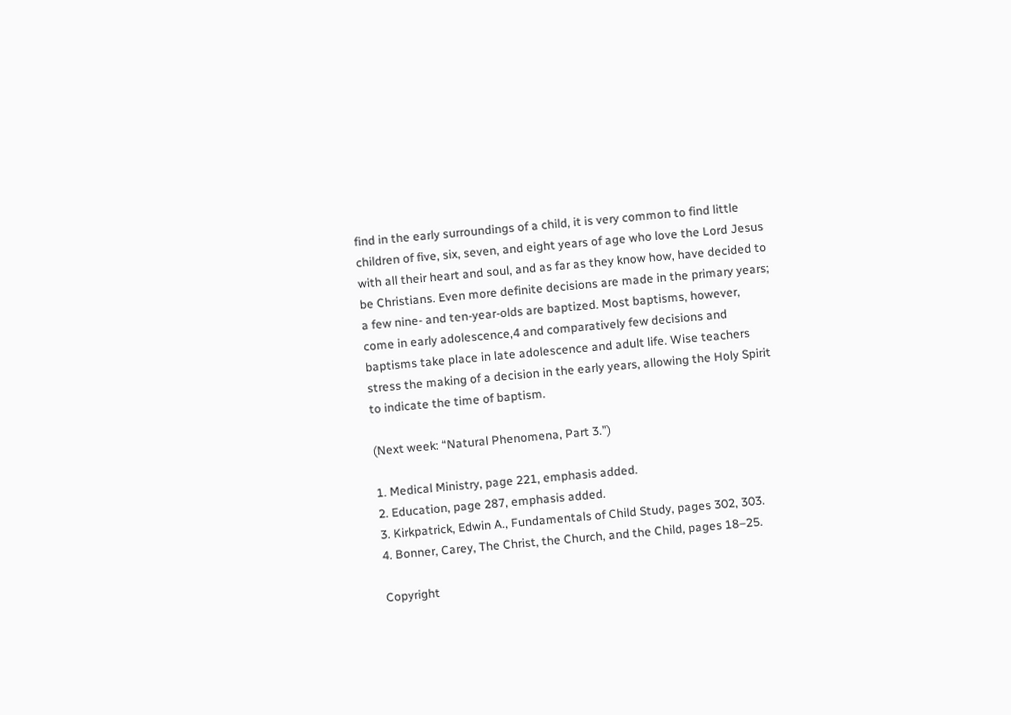find in the early surroundings of a child, it is very common to find little children of five, six, seven, and eight years of age who love the Lord Jesus with all their heart and soul, and as far as they know how, have decided to be Christians. Even more definite decisions are made in the primary years; a few nine- and ten-year-olds are baptized. Most baptisms, however, come in early adolescence,4 and comparatively few decisions and baptisms take place in late adolescence and adult life. Wise teachers stress the making of a decision in the early years, allowing the Holy Spirit to indicate the time of baptism.

(Next week: “Natural Phenomena, Part 3.”)

1. Medical Ministry, page 221, emphasis added.
2. Education, page 287, emphasis added.
3. Kirkpatrick, Edwin A., Fundamentals of Child Study, pages 302, 303.
4. Bonner, Carey, The Christ, the Church, and the Child, pages 18–25.

Copyright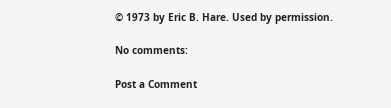© 1973 by Eric B. Hare. Used by permission.

No comments:

Post a Comment